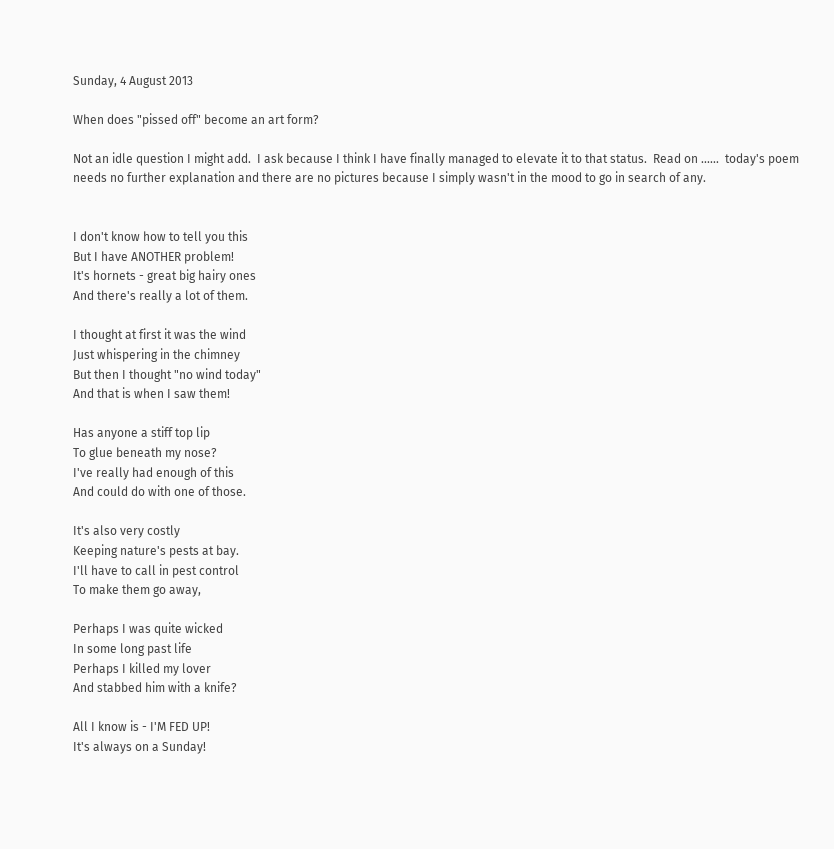Sunday, 4 August 2013

When does "pissed off" become an art form?

Not an idle question I might add.  I ask because I think I have finally managed to elevate it to that status.  Read on ......  today's poem needs no further explanation and there are no pictures because I simply wasn't in the mood to go in search of any.


I don't know how to tell you this
But I have ANOTHER problem!
It's hornets - great big hairy ones
And there's really a lot of them.

I thought at first it was the wind
Just whispering in the chimney
But then I thought "no wind today"
And that is when I saw them!

Has anyone a stiff top lip
To glue beneath my nose?
I've really had enough of this
And could do with one of those.

It's also very costly
Keeping nature's pests at bay.
I'll have to call in pest control
To make them go away,

Perhaps I was quite wicked
In some long past life
Perhaps I killed my lover
And stabbed him with a knife?

All I know is - I'M FED UP!
It's always on a Sunday!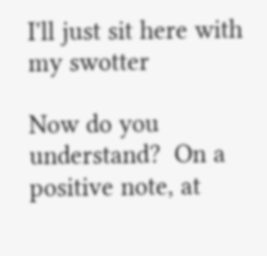I'll just sit here with my swotter

Now do you understand?  On a positive note, at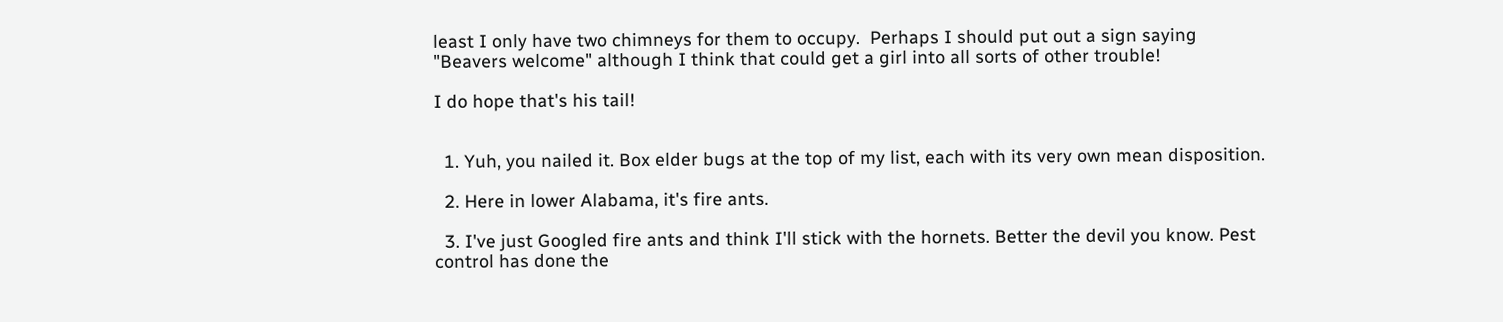least I only have two chimneys for them to occupy.  Perhaps I should put out a sign saying "Beavers welcome" although I think that could get a girl into all sorts of other trouble!

I do hope that's his tail!


  1. Yuh, you nailed it. Box elder bugs at the top of my list, each with its very own mean disposition.

  2. Here in lower Alabama, it's fire ants.

  3. I've just Googled fire ants and think I'll stick with the hornets. Better the devil you know. Pest control has done the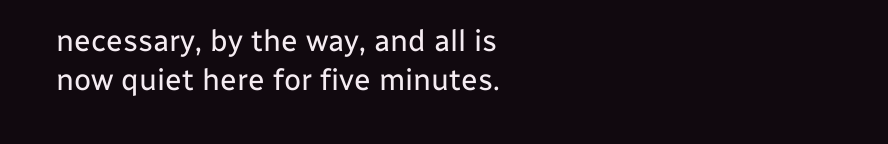necessary, by the way, and all is now quiet here for five minutes.